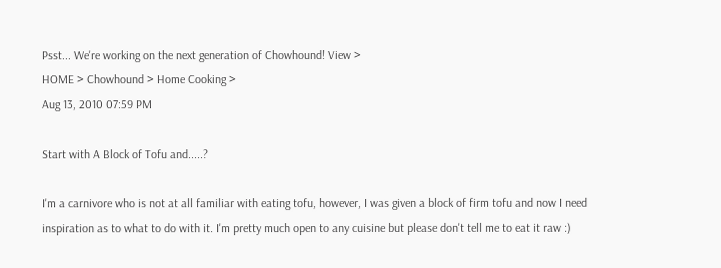Psst... We're working on the next generation of Chowhound! View >
HOME > Chowhound > Home Cooking >
Aug 13, 2010 07:59 PM

Start with A Block of Tofu and.....?

I'm a carnivore who is not at all familiar with eating tofu, however, I was given a block of firm tofu and now I need inspiration as to what to do with it. I'm pretty much open to any cuisine but please don't tell me to eat it raw :)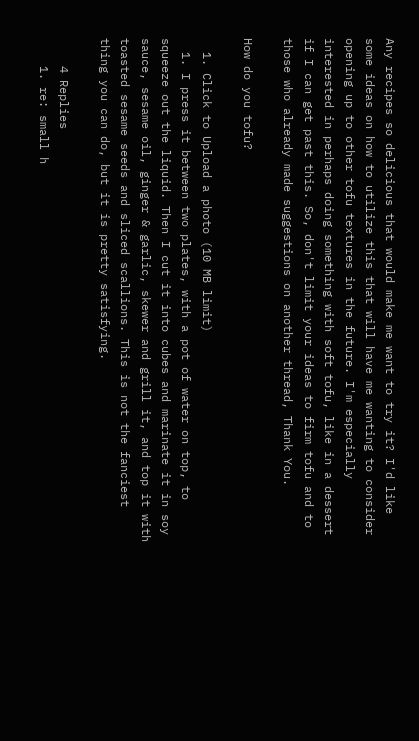Any recipes so delicious that would make me want to try it? I'd like some ideas on how to utilize this that will have me wanting to consider opening up to other tofu textures in the future. I'm especially interested in perhaps doing something with soft tofu, like in a dessert if I can get past this. So, don't limit your ideas to firm tofu and to those who already made suggestions on another thread, Thank You.

How do you tofu?

  1. Click to Upload a photo (10 MB limit)
  1. I press it between two plates, with a pot of water on top, to squeeze out the liquid. Then I cut it into cubes and marinate it in soy sauce, sesame oil, ginger & garlic, skewer and grill it, and top it with toasted sesame seeds and sliced scallions. This is not the fanciest thing you can do, but it is pretty satisfying.

    4 Replies
    1. re: small h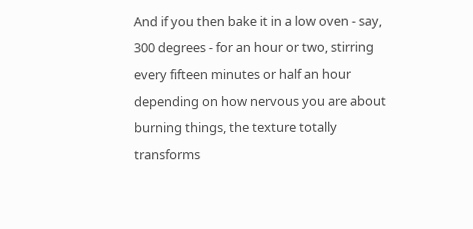And if you then bake it in a low oven - say, 300 degrees - for an hour or two, stirring every fifteen minutes or half an hour depending on how nervous you are about burning things, the texture totally transforms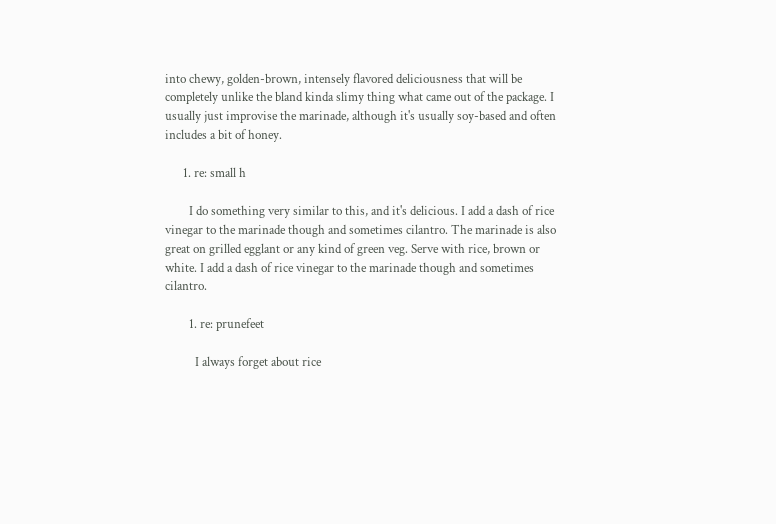into chewy, golden-brown, intensely flavored deliciousness that will be completely unlike the bland kinda slimy thing what came out of the package. I usually just improvise the marinade, although it's usually soy-based and often includes a bit of honey.

      1. re: small h

        I do something very similar to this, and it's delicious. I add a dash of rice vinegar to the marinade though and sometimes cilantro. The marinade is also great on grilled egglant or any kind of green veg. Serve with rice, brown or white. I add a dash of rice vinegar to the marinade though and sometimes cilantro.

        1. re: prunefeet

          I always forget about rice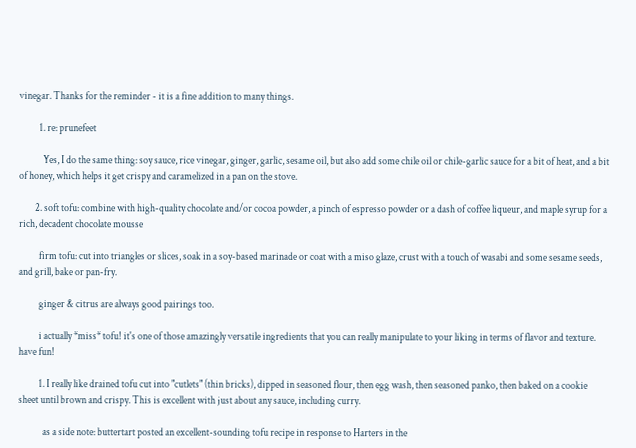vinegar. Thanks for the reminder - it is a fine addition to many things.

          1. re: prunefeet

            Yes, I do the same thing: soy sauce, rice vinegar, ginger, garlic, sesame oil, but also add some chile oil or chile-garlic sauce for a bit of heat, and a bit of honey, which helps it get crispy and caramelized in a pan on the stove.

        2. soft tofu: combine with high-quality chocolate and/or cocoa powder, a pinch of espresso powder or a dash of coffee liqueur, and maple syrup for a rich, decadent chocolate mousse

          firm tofu: cut into triangles or slices, soak in a soy-based marinade or coat with a miso glaze, crust with a touch of wasabi and some sesame seeds, and grill, bake or pan-fry.

          ginger & citrus are always good pairings too.

          i actually *miss* tofu! it's one of those amazingly versatile ingredients that you can really manipulate to your liking in terms of flavor and texture. have fun!

          1. I really like drained tofu cut into "cutlets" (thin bricks), dipped in seasoned flour, then egg wash, then seasoned panko, then baked on a cookie sheet until brown and crispy. This is excellent with just about any sauce, including curry.

            as a side note: buttertart posted an excellent-sounding tofu recipe in response to Harters in the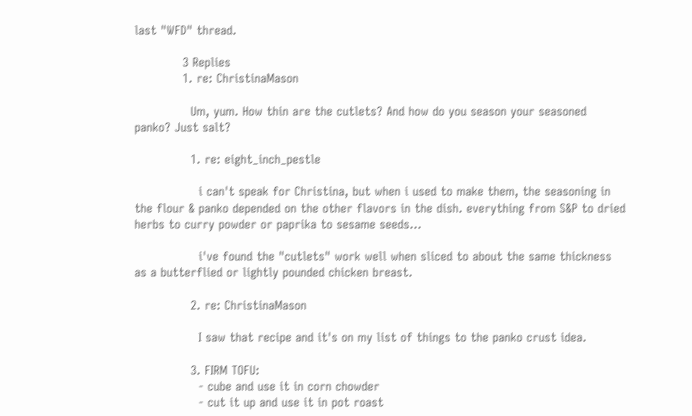last "WFD" thread.

            3 Replies
            1. re: ChristinaMason

              Um, yum. How thin are the cutlets? And how do you season your seasoned panko? Just salt?

              1. re: eight_inch_pestle

                i can't speak for Christina, but when i used to make them, the seasoning in the flour & panko depended on the other flavors in the dish. everything from S&P to dried herbs to curry powder or paprika to sesame seeds...

                i've found the "cutlets" work well when sliced to about the same thickness as a butterflied or lightly pounded chicken breast.

              2. re: ChristinaMason

                I saw that recipe and it's on my list of things to the panko crust idea.

              3. FIRM TOFU:
                - cube and use it in corn chowder
                - cut it up and use it in pot roast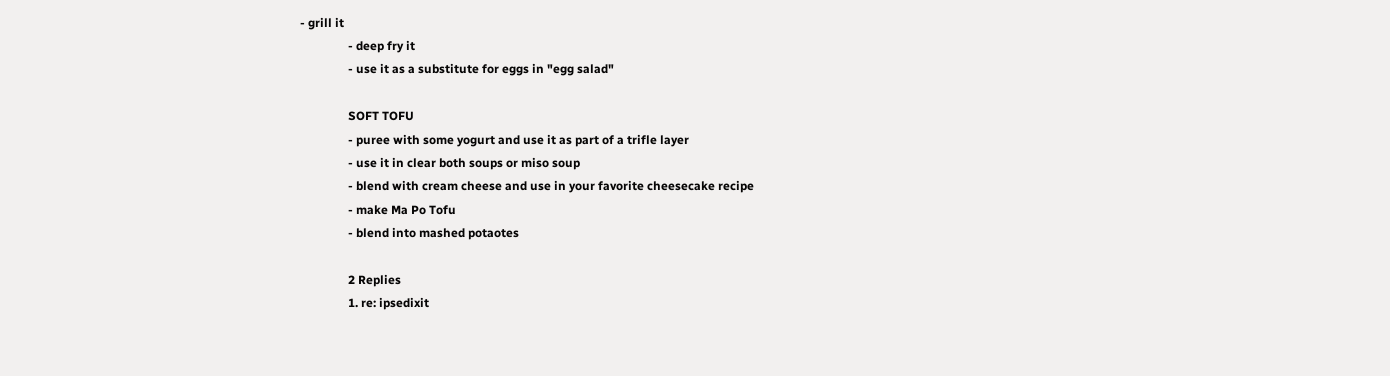- grill it
                - deep fry it
                - use it as a substitute for eggs in "egg salad"

                SOFT TOFU
                - puree with some yogurt and use it as part of a trifle layer
                - use it in clear both soups or miso soup
                - blend with cream cheese and use in your favorite cheesecake recipe
                - make Ma Po Tofu
                - blend into mashed potaotes

                2 Replies
                1. re: ipsedixit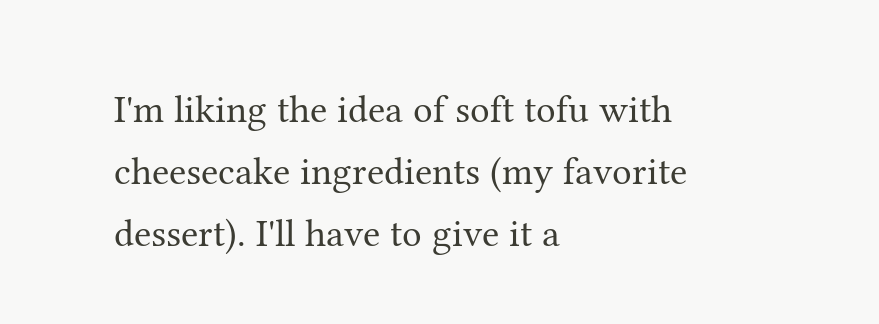I'm liking the idea of soft tofu with cheesecake ingredients (my favorite dessert). I'll have to give it a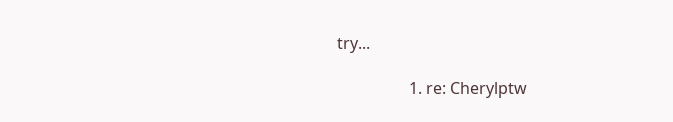try...

                  1. re: Cherylptw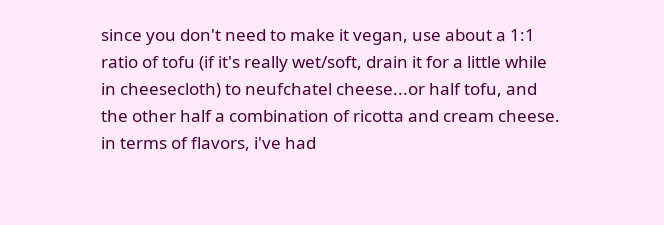since you don't need to make it vegan, use about a 1:1 ratio of tofu (if it's really wet/soft, drain it for a little while in cheesecloth) to neufchatel cheese...or half tofu, and the other half a combination of ricotta and cream cheese. in terms of flavors, i've had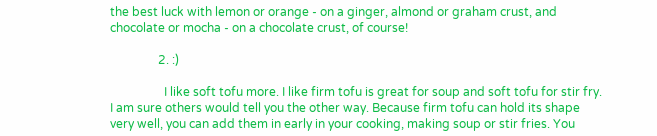the best luck with lemon or orange - on a ginger, almond or graham crust, and chocolate or mocha - on a chocolate crust, of course!

                2. :)

                  I like soft tofu more. I like firm tofu is great for soup and soft tofu for stir fry. I am sure others would tell you the other way. Because firm tofu can hold its shape very well, you can add them in early in your cooking, making soup or stir fries. You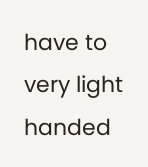have to very light handed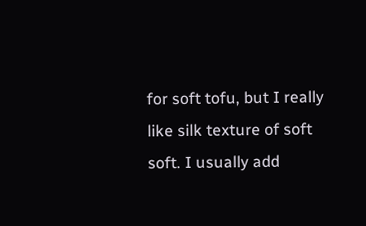for soft tofu, but I really like silk texture of soft soft. I usually add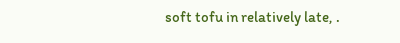soft tofu in relatively late, .